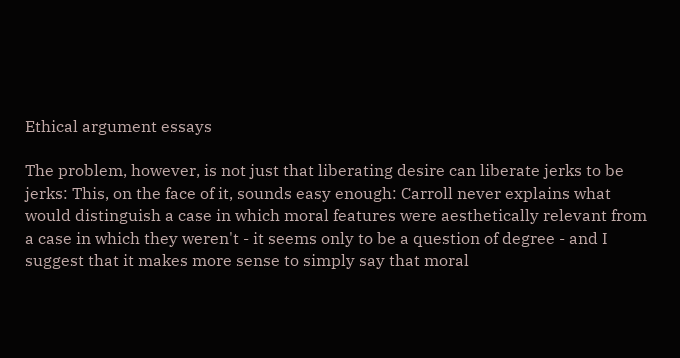Ethical argument essays

The problem, however, is not just that liberating desire can liberate jerks to be jerks: This, on the face of it, sounds easy enough: Carroll never explains what would distinguish a case in which moral features were aesthetically relevant from a case in which they weren't - it seems only to be a question of degree - and I suggest that it makes more sense to simply say that moral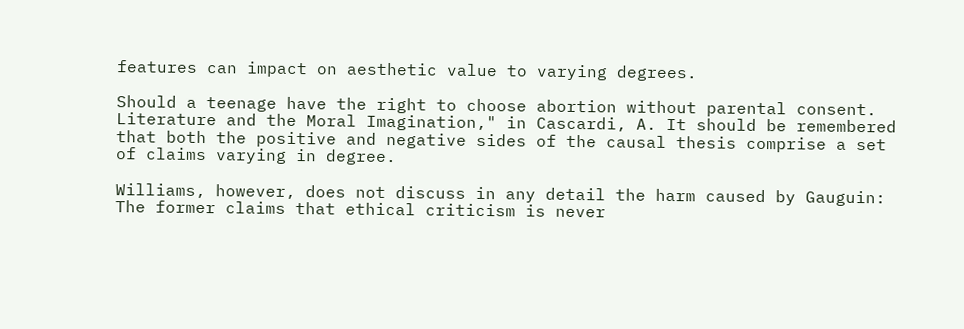features can impact on aesthetic value to varying degrees.

Should a teenage have the right to choose abortion without parental consent. Literature and the Moral Imagination," in Cascardi, A. It should be remembered that both the positive and negative sides of the causal thesis comprise a set of claims varying in degree.

Williams, however, does not discuss in any detail the harm caused by Gauguin: The former claims that ethical criticism is never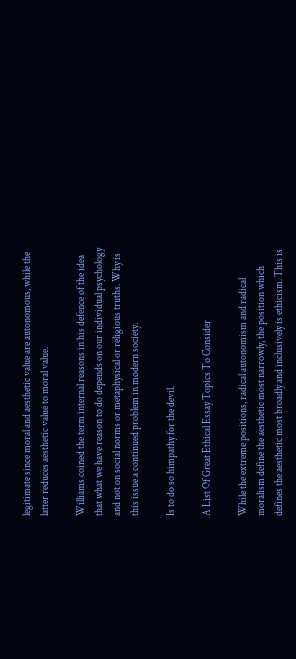legitimate since moral and aesthetic value are autonomous, while the latter reduces aesthetic value to moral value.

Williams coined the term internal reasons in his defence of the idea that what we have reason to do depends on our individual psychology and not on social norms or metaphysical or religious truths. Why is this issue a continued problem in modern society.

Is to do so himpathy for the devil.

A List Of Great Ethical Essay Topics To Consider

While the extreme positions, radical autonomism and radical moralism define the aesthetic most narrowly, the position which defines the aesthetic most broadly and inclusively is ethicism. This is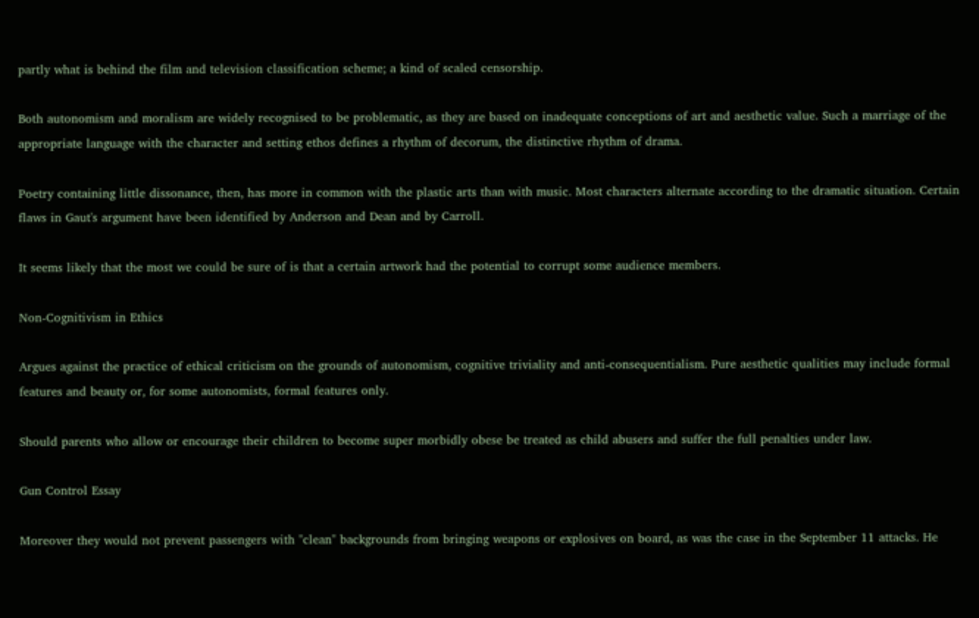partly what is behind the film and television classification scheme; a kind of scaled censorship.

Both autonomism and moralism are widely recognised to be problematic, as they are based on inadequate conceptions of art and aesthetic value. Such a marriage of the appropriate language with the character and setting ethos defines a rhythm of decorum, the distinctive rhythm of drama.

Poetry containing little dissonance, then, has more in common with the plastic arts than with music. Most characters alternate according to the dramatic situation. Certain flaws in Gaut's argument have been identified by Anderson and Dean and by Carroll.

It seems likely that the most we could be sure of is that a certain artwork had the potential to corrupt some audience members.

Non-Cognitivism in Ethics

Argues against the practice of ethical criticism on the grounds of autonomism, cognitive triviality and anti-consequentialism. Pure aesthetic qualities may include formal features and beauty or, for some autonomists, formal features only.

Should parents who allow or encourage their children to become super morbidly obese be treated as child abusers and suffer the full penalties under law.

Gun Control Essay

Moreover they would not prevent passengers with "clean" backgrounds from bringing weapons or explosives on board, as was the case in the September 11 attacks. He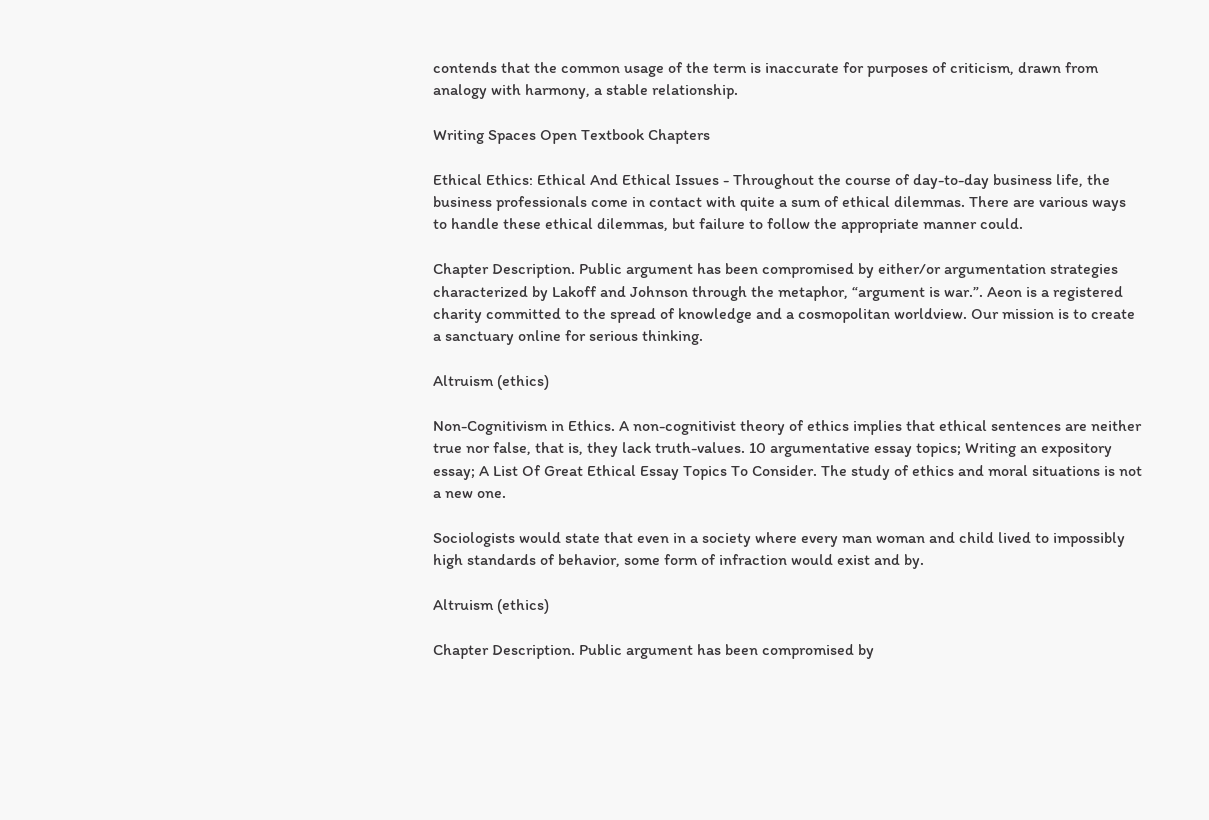contends that the common usage of the term is inaccurate for purposes of criticism, drawn from analogy with harmony, a stable relationship.

Writing Spaces Open Textbook Chapters

Ethical Ethics: Ethical And Ethical Issues - Throughout the course of day-to-day business life, the business professionals come in contact with quite a sum of ethical dilemmas. There are various ways to handle these ethical dilemmas, but failure to follow the appropriate manner could.

Chapter Description. Public argument has been compromised by either/or argumentation strategies characterized by Lakoff and Johnson through the metaphor, “argument is war.”. Aeon is a registered charity committed to the spread of knowledge and a cosmopolitan worldview. Our mission is to create a sanctuary online for serious thinking.

Altruism (ethics)

Non-Cognitivism in Ethics. A non-cognitivist theory of ethics implies that ethical sentences are neither true nor false, that is, they lack truth-values. 10 argumentative essay topics; Writing an expository essay; A List Of Great Ethical Essay Topics To Consider. The study of ethics and moral situations is not a new one.

Sociologists would state that even in a society where every man woman and child lived to impossibly high standards of behavior, some form of infraction would exist and by.

Altruism (ethics)

Chapter Description. Public argument has been compromised by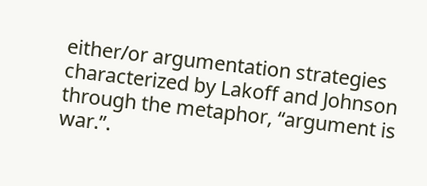either/or argumentation strategies characterized by Lakoff and Johnson through the metaphor, “argument is war.”.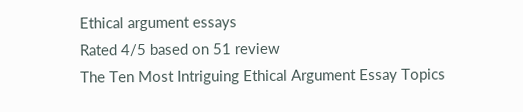Ethical argument essays
Rated 4/5 based on 51 review
The Ten Most Intriguing Ethical Argument Essay Topics